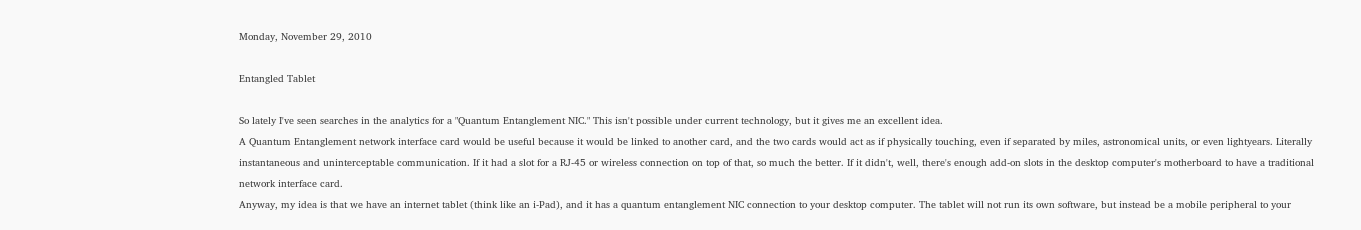Monday, November 29, 2010

Entangled Tablet

So lately I've seen searches in the analytics for a "Quantum Entanglement NIC." This isn't possible under current technology, but it gives me an excellent idea.
A Quantum Entanglement network interface card would be useful because it would be linked to another card, and the two cards would act as if physically touching, even if separated by miles, astronomical units, or even lightyears. Literally instantaneous and uninterceptable communication. If it had a slot for a RJ-45 or wireless connection on top of that, so much the better. If it didn't, well, there's enough add-on slots in the desktop computer's motherboard to have a traditional network interface card.
Anyway, my idea is that we have an internet tablet (think like an i-Pad), and it has a quantum entanglement NIC connection to your desktop computer. The tablet will not run its own software, but instead be a mobile peripheral to your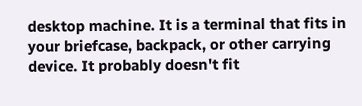desktop machine. It is a terminal that fits in your briefcase, backpack, or other carrying device. It probably doesn't fit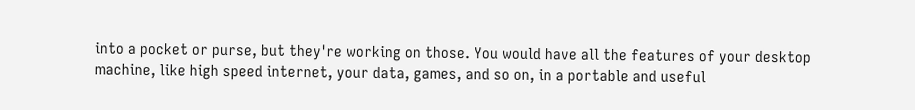into a pocket or purse, but they're working on those. You would have all the features of your desktop machine, like high speed internet, your data, games, and so on, in a portable and useful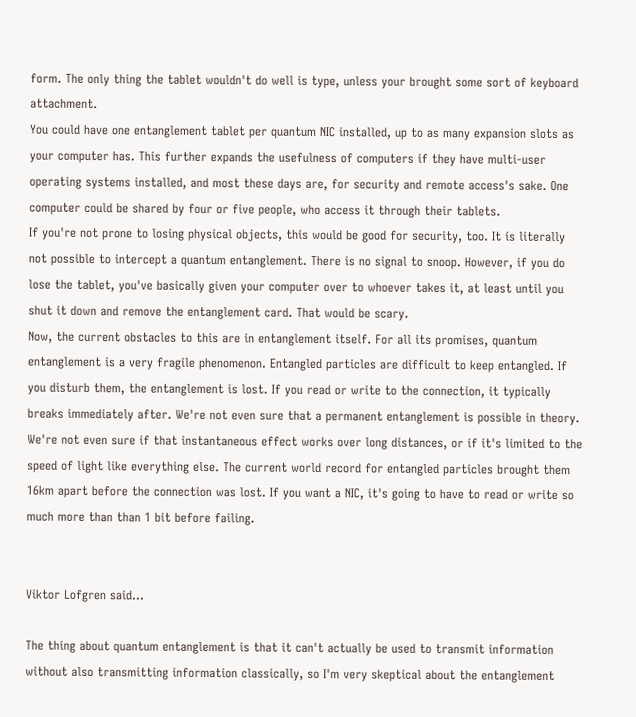form. The only thing the tablet wouldn't do well is type, unless your brought some sort of keyboard attachment.
You could have one entanglement tablet per quantum NIC installed, up to as many expansion slots as your computer has. This further expands the usefulness of computers if they have multi-user operating systems installed, and most these days are, for security and remote access's sake. One computer could be shared by four or five people, who access it through their tablets.
If you're not prone to losing physical objects, this would be good for security, too. It is literally not possible to intercept a quantum entanglement. There is no signal to snoop. However, if you do lose the tablet, you've basically given your computer over to whoever takes it, at least until you shut it down and remove the entanglement card. That would be scary.
Now, the current obstacles to this are in entanglement itself. For all its promises, quantum entanglement is a very fragile phenomenon. Entangled particles are difficult to keep entangled. If you disturb them, the entanglement is lost. If you read or write to the connection, it typically breaks immediately after. We're not even sure that a permanent entanglement is possible in theory. We're not even sure if that instantaneous effect works over long distances, or if it's limited to the speed of light like everything else. The current world record for entangled particles brought them 16km apart before the connection was lost. If you want a NIC, it's going to have to read or write so much more than than 1 bit before failing.


Viktor Lofgren said...

The thing about quantum entanglement is that it can't actually be used to transmit information without also transmitting information classically, so I'm very skeptical about the entanglement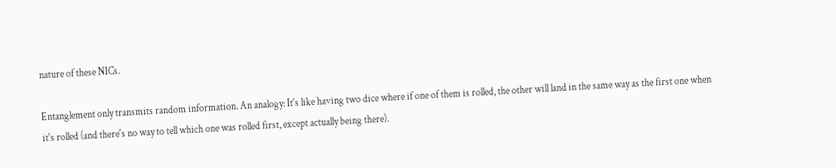nature of these NICs.

Entanglement only transmits random information. An analogy: It's like having two dice where if one of them is rolled, the other will land in the same way as the first one when it's rolled (and there's no way to tell which one was rolled first, except actually being there).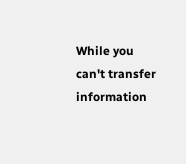While you can't transfer information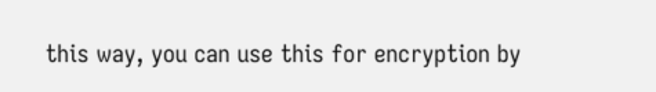this way, you can use this for encryption by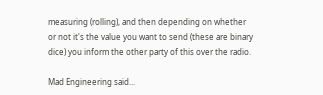measuring (rolling), and then depending on whether or not it's the value you want to send (these are binary dice) you inform the other party of this over the radio.

Mad Engineering said...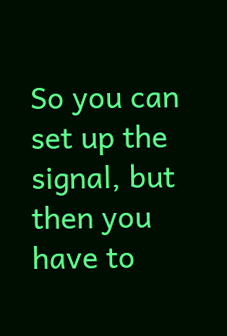So you can set up the signal, but then you have to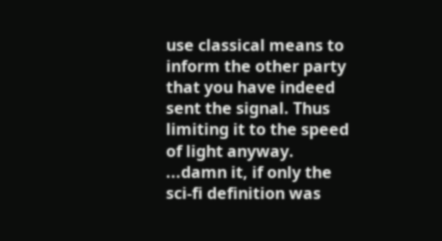use classical means to inform the other party that you have indeed sent the signal. Thus limiting it to the speed of light anyway.
...damn it, if only the sci-fi definition was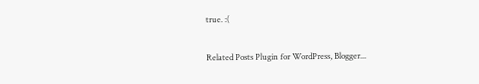true. :(

Related Posts Plugin for WordPress, Blogger...